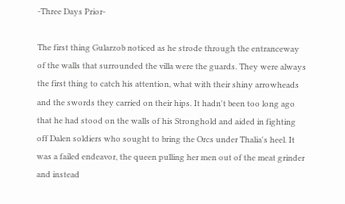-Three Days Prior-

The first thing Gularzob noticed as he strode through the entranceway of the walls that surrounded the villa were the guards. They were always the first thing to catch his attention, what with their shiny arrowheads and the swords they carried on their hips. It hadn't been too long ago that he had stood on the walls of his Stronghold and aided in fighting off Dalen soldiers who sought to bring the Orcs under Thalia's heel. It was a failed endeavor, the queen pulling her men out of the meat grinder and instead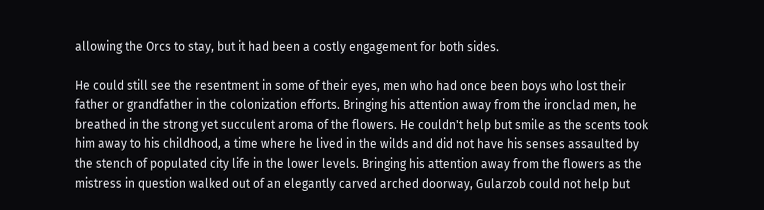allowing the Orcs to stay, but it had been a costly engagement for both sides.

He could still see the resentment in some of their eyes, men who had once been boys who lost their father or grandfather in the colonization efforts. Bringing his attention away from the ironclad men, he breathed in the strong yet succulent aroma of the flowers. He couldn't help but smile as the scents took him away to his childhood, a time where he lived in the wilds and did not have his senses assaulted by the stench of populated city life in the lower levels. Bringing his attention away from the flowers as the mistress in question walked out of an elegantly carved arched doorway, Gularzob could not help but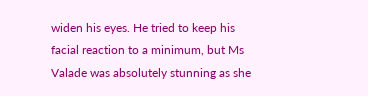widen his eyes. He tried to keep his facial reaction to a minimum, but Ms Valade was absolutely stunning as she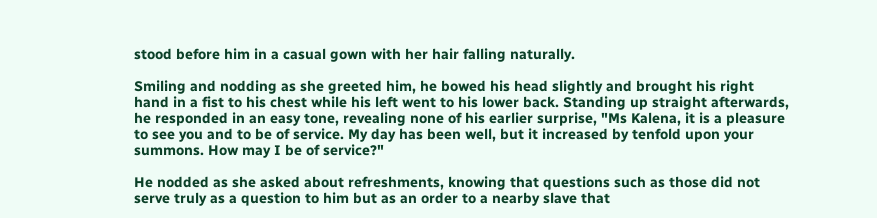stood before him in a casual gown with her hair falling naturally.

Smiling and nodding as she greeted him, he bowed his head slightly and brought his right hand in a fist to his chest while his left went to his lower back. Standing up straight afterwards, he responded in an easy tone, revealing none of his earlier surprise, "Ms Kalena, it is a pleasure to see you and to be of service. My day has been well, but it increased by tenfold upon your summons. How may I be of service?"

He nodded as she asked about refreshments, knowing that questions such as those did not serve truly as a question to him but as an order to a nearby slave that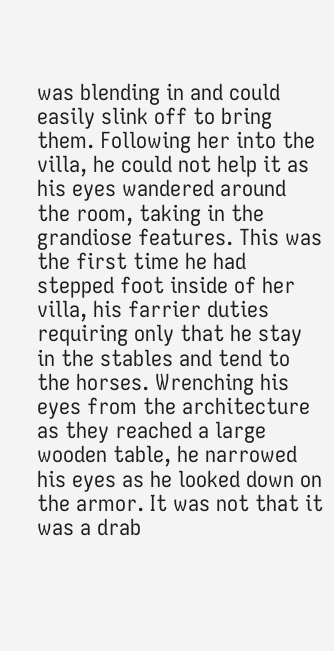was blending in and could easily slink off to bring them. Following her into the villa, he could not help it as his eyes wandered around the room, taking in the grandiose features. This was the first time he had stepped foot inside of her villa, his farrier duties requiring only that he stay in the stables and tend to the horses. Wrenching his eyes from the architecture as they reached a large wooden table, he narrowed his eyes as he looked down on the armor. It was not that it was a drab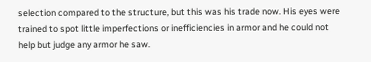selection compared to the structure, but this was his trade now. His eyes were trained to spot little imperfections or inefficiencies in armor and he could not help but judge any armor he saw.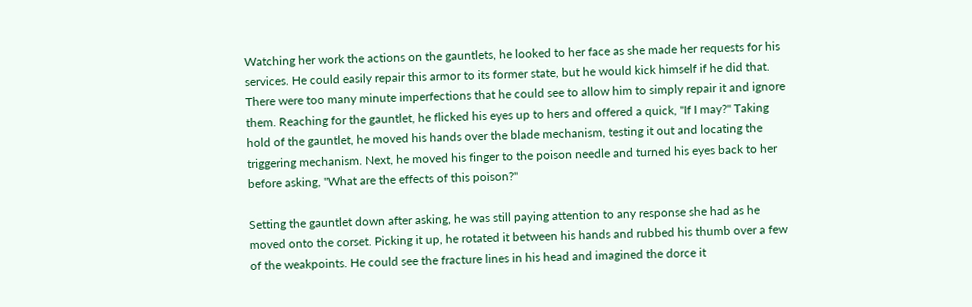Watching her work the actions on the gauntlets, he looked to her face as she made her requests for his services. He could easily repair this armor to its former state, but he would kick himself if he did that. There were too many minute imperfections that he could see to allow him to simply repair it and ignore them. Reaching for the gauntlet, he flicked his eyes up to hers and offered a quick, "If I may?" Taking hold of the gauntlet, he moved his hands over the blade mechanism, testing it out and locating the triggering mechanism. Next, he moved his finger to the poison needle and turned his eyes back to her before asking, "What are the effects of this poison?"

Setting the gauntlet down after asking, he was still paying attention to any response she had as he moved onto the corset. Picking it up, he rotated it between his hands and rubbed his thumb over a few of the weakpoints. He could see the fracture lines in his head and imagined the dorce it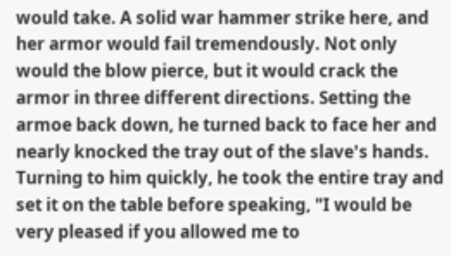would take. A solid war hammer strike here, and her armor would fail tremendously. Not only would the blow pierce, but it would crack the armor in three different directions. Setting the armoe back down, he turned back to face her and nearly knocked the tray out of the slave's hands. Turning to him quickly, he took the entire tray and set it on the table before speaking, "I would be very pleased if you allowed me to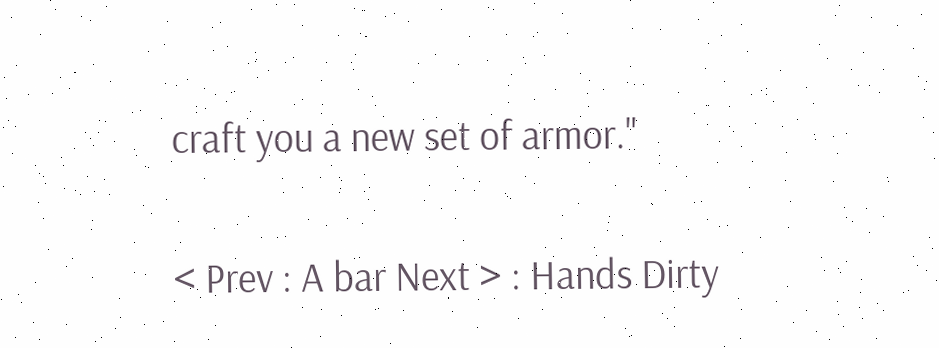craft you a new set of armor."

< Prev : A bar Next > : Hands Dirty